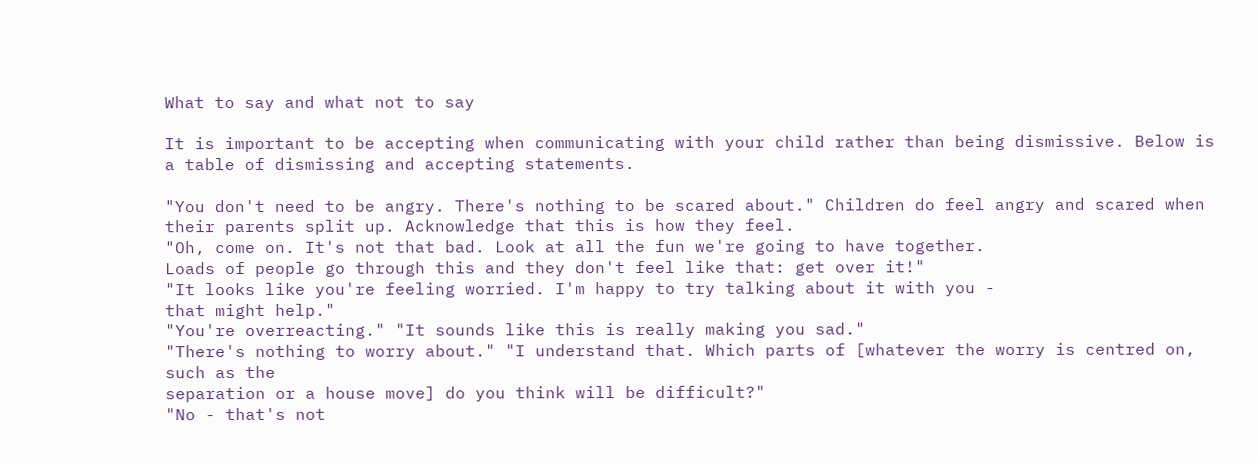What to say and what not to say

It is important to be accepting when communicating with your child rather than being dismissive. Below is a table of dismissing and accepting statements.

"You don't need to be angry. There's nothing to be scared about." Children do feel angry and scared when their parents split up. Acknowledge that this is how they feel.
"Oh, come on. It's not that bad. Look at all the fun we're going to have together.
Loads of people go through this and they don't feel like that: get over it!"
"It looks like you're feeling worried. I'm happy to try talking about it with you -
that might help."
"You're overreacting." "It sounds like this is really making you sad."
"There's nothing to worry about." "I understand that. Which parts of [whatever the worry is centred on, such as the
separation or a house move] do you think will be difficult?"
"No - that's not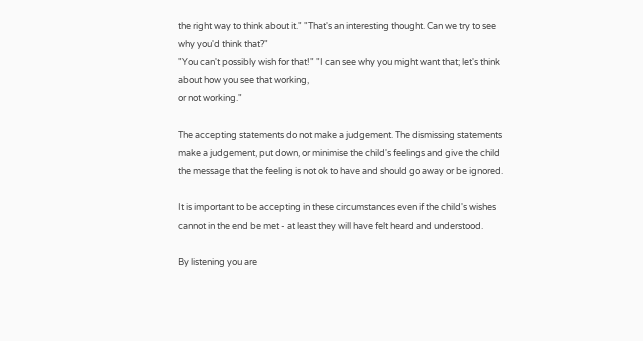the right way to think about it." "That's an interesting thought. Can we try to see why you'd think that?"
"You can't possibly wish for that!" "I can see why you might want that; let's think about how you see that working,
or not working."

The accepting statements do not make a judgement. The dismissing statements make a judgement, put down, or minimise the child's feelings and give the child the message that the feeling is not ok to have and should go away or be ignored.

It is important to be accepting in these circumstances even if the child's wishes cannot in the end be met - at least they will have felt heard and understood.

By listening you are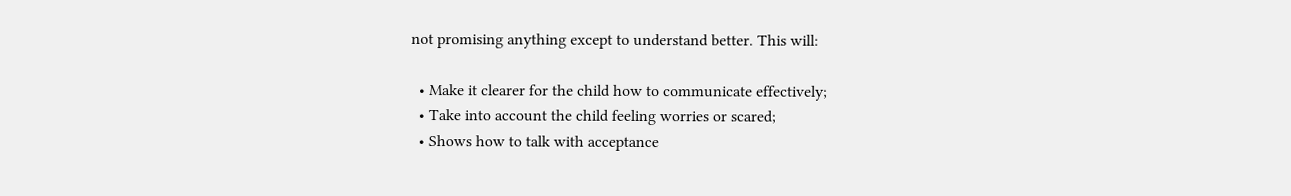not promising anything except to understand better. This will:

  • Make it clearer for the child how to communicate effectively;
  • Take into account the child feeling worries or scared;
  • Shows how to talk with acceptance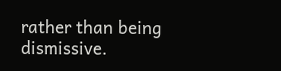rather than being dismissive.